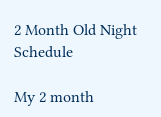2 Month Old Night Schedule

My 2 month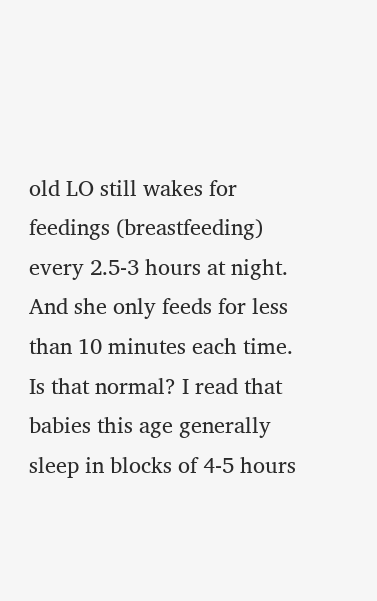old LO still wakes for feedings (breastfeeding) every 2.5-3 hours at night. And she only feeds for less than 10 minutes each time. Is that normal? I read that babies this age generally sleep in blocks of 4-5 hours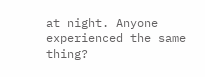at night. Anyone experienced the same thing?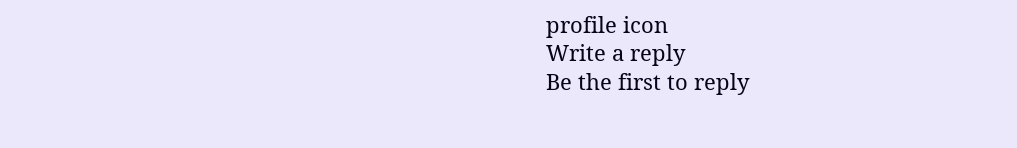profile icon
Write a reply
Be the first to reply